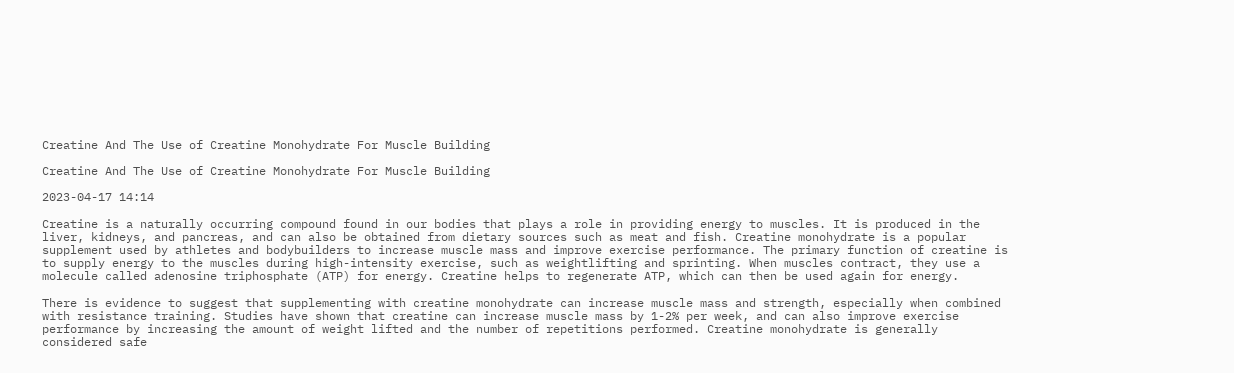Creatine And The Use of Creatine Monohydrate For Muscle Building

Creatine And The Use of Creatine Monohydrate For Muscle Building

2023-04-17 14:14

Creatine is a naturally occurring compound found in our bodies that plays a role in providing energy to muscles. It is produced in the liver, kidneys, and pancreas, and can also be obtained from dietary sources such as meat and fish. Creatine monohydrate is a popular supplement used by athletes and bodybuilders to increase muscle mass and improve exercise performance. The primary function of creatine is to supply energy to the muscles during high-intensity exercise, such as weightlifting and sprinting. When muscles contract, they use a molecule called adenosine triphosphate (ATP) for energy. Creatine helps to regenerate ATP, which can then be used again for energy.

There is evidence to suggest that supplementing with creatine monohydrate can increase muscle mass and strength, especially when combined with resistance training. Studies have shown that creatine can increase muscle mass by 1-2% per week, and can also improve exercise performance by increasing the amount of weight lifted and the number of repetitions performed. Creatine monohydrate is generally considered safe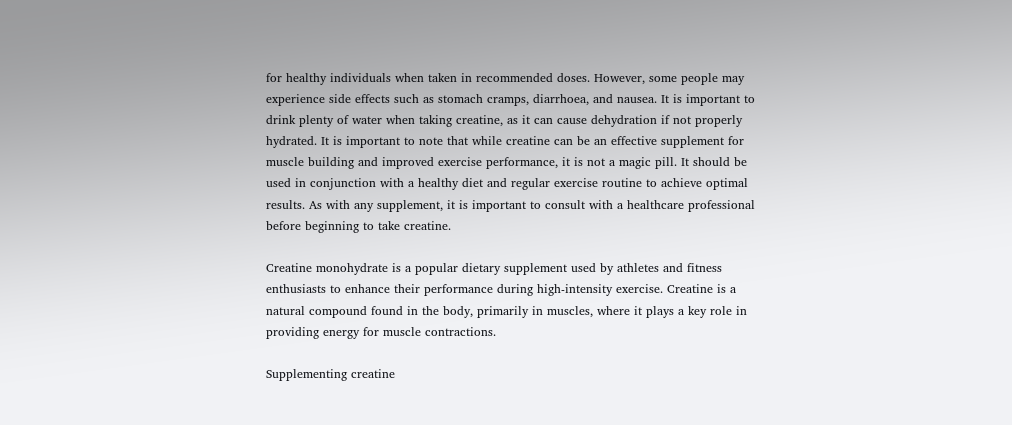for healthy individuals when taken in recommended doses. However, some people may experience side effects such as stomach cramps, diarrhoea, and nausea. It is important to drink plenty of water when taking creatine, as it can cause dehydration if not properly hydrated. It is important to note that while creatine can be an effective supplement for muscle building and improved exercise performance, it is not a magic pill. It should be used in conjunction with a healthy diet and regular exercise routine to achieve optimal results. As with any supplement, it is important to consult with a healthcare professional before beginning to take creatine.

Creatine monohydrate is a popular dietary supplement used by athletes and fitness enthusiasts to enhance their performance during high-intensity exercise. Creatine is a natural compound found in the body, primarily in muscles, where it plays a key role in providing energy for muscle contractions.

Supplementing creatine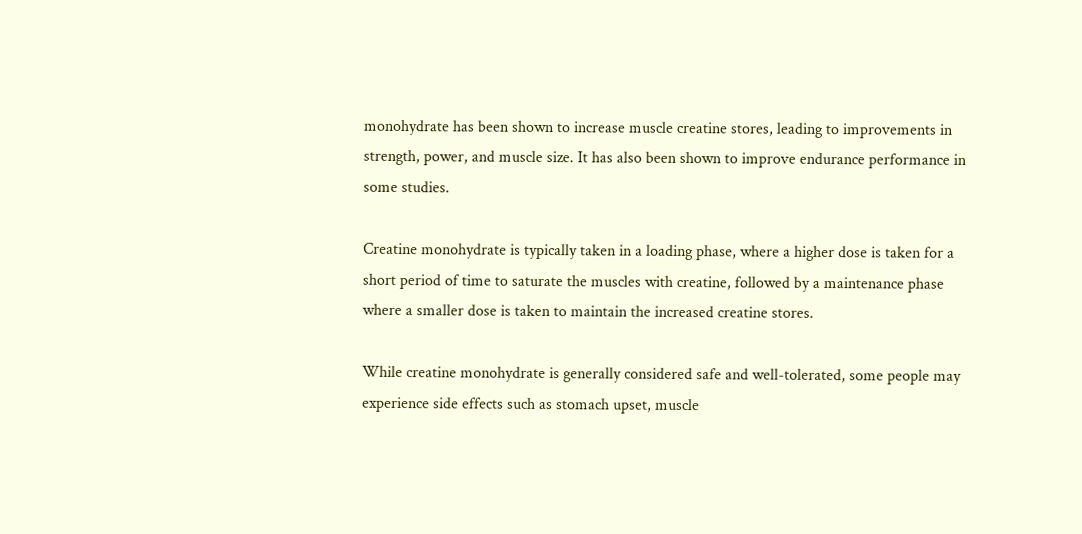monohydrate has been shown to increase muscle creatine stores, leading to improvements in strength, power, and muscle size. It has also been shown to improve endurance performance in some studies.

Creatine monohydrate is typically taken in a loading phase, where a higher dose is taken for a short period of time to saturate the muscles with creatine, followed by a maintenance phase where a smaller dose is taken to maintain the increased creatine stores.

While creatine monohydrate is generally considered safe and well-tolerated, some people may experience side effects such as stomach upset, muscle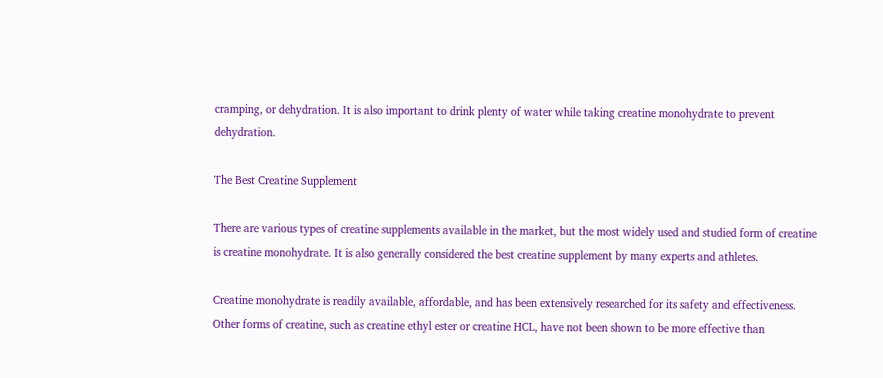cramping, or dehydration. It is also important to drink plenty of water while taking creatine monohydrate to prevent dehydration.

The Best Creatine Supplement

There are various types of creatine supplements available in the market, but the most widely used and studied form of creatine is creatine monohydrate. It is also generally considered the best creatine supplement by many experts and athletes.

Creatine monohydrate is readily available, affordable, and has been extensively researched for its safety and effectiveness. Other forms of creatine, such as creatine ethyl ester or creatine HCL, have not been shown to be more effective than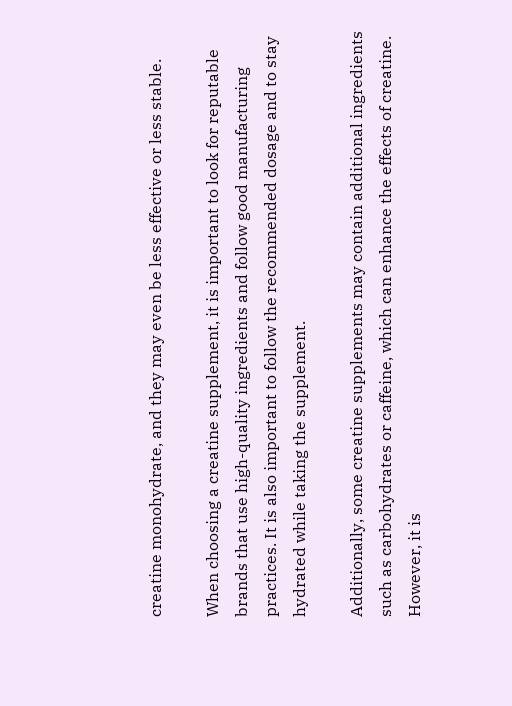creatine monohydrate, and they may even be less effective or less stable.

When choosing a creatine supplement, it is important to look for reputable brands that use high-quality ingredients and follow good manufacturing practices. It is also important to follow the recommended dosage and to stay hydrated while taking the supplement.

Additionally, some creatine supplements may contain additional ingredients such as carbohydrates or caffeine, which can enhance the effects of creatine. However, it is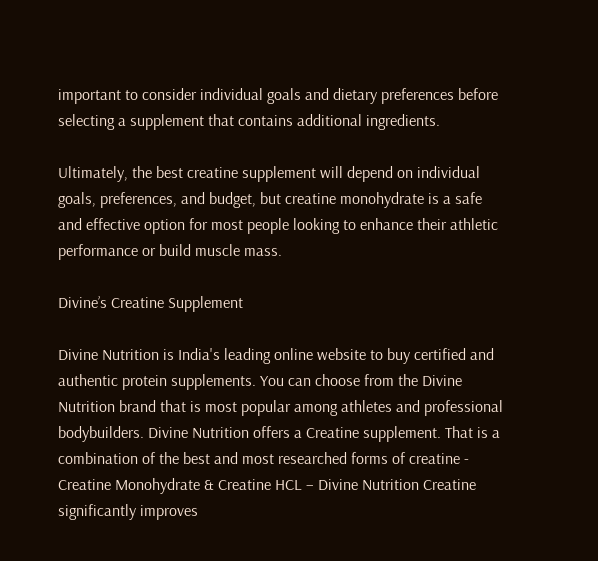important to consider individual goals and dietary preferences before selecting a supplement that contains additional ingredients.

Ultimately, the best creatine supplement will depend on individual goals, preferences, and budget, but creatine monohydrate is a safe and effective option for most people looking to enhance their athletic performance or build muscle mass.

Divine’s Creatine Supplement

Divine Nutrition is India's leading online website to buy certified and authentic protein supplements. You can choose from the Divine Nutrition brand that is most popular among athletes and professional bodybuilders. Divine Nutrition offers a Creatine supplement. That is a combination of the best and most researched forms of creatine - Creatine Monohydrate & Creatine HCL – Divine Nutrition Creatine significantly improves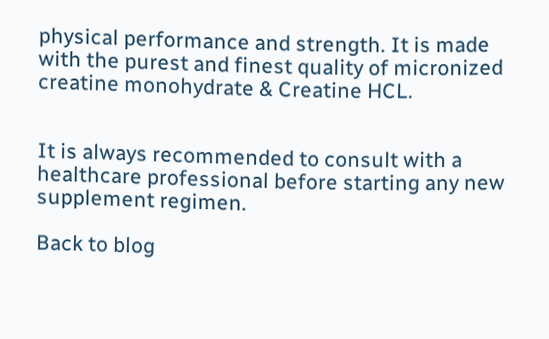physical performance and strength. It is made with the purest and finest quality of micronized creatine monohydrate & Creatine HCL.


It is always recommended to consult with a healthcare professional before starting any new supplement regimen.

Back to blog